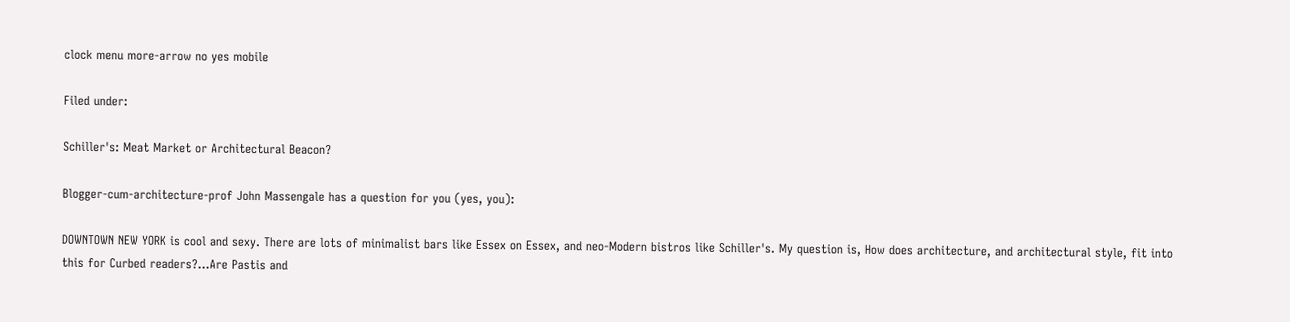clock menu more-arrow no yes mobile

Filed under:

Schiller's: Meat Market or Architectural Beacon?

Blogger-cum-architecture-prof John Massengale has a question for you (yes, you):

DOWNTOWN NEW YORK is cool and sexy. There are lots of minimalist bars like Essex on Essex, and neo-Modern bistros like Schiller's. My question is, How does architecture, and architectural style, fit into this for Curbed readers?...Are Pastis and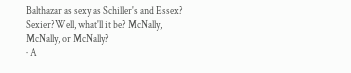Balthazar as sexy as Schiller's and Essex? Sexier?Well, what'll it be? McNally, McNally, or McNally?
· A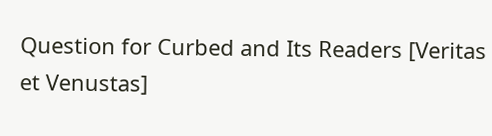Question for Curbed and Its Readers [Veritas et Venustas]